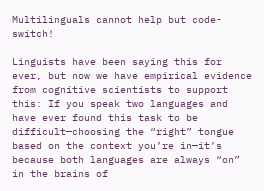Multilinguals cannot help but code-switch!

Linguists have been saying this for ever, but now we have empirical evidence from cognitive scientists to support this: If you speak two languages and have ever found this task to be difficult—choosing the “right” tongue based on the context you’re in—it’s because both languages are always “on” in the brains of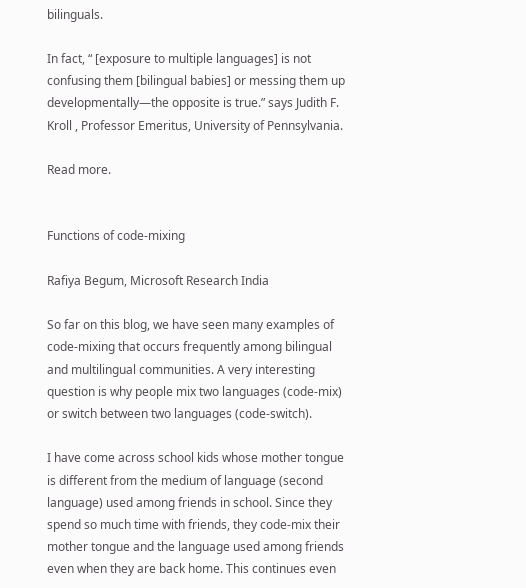bilinguals.

In fact, “ [exposure to multiple languages] is not confusing them [bilingual babies] or messing them up developmentally—the opposite is true.” says Judith F. Kroll , Professor Emeritus, University of Pennsylvania.

Read more.


Functions of code-mixing

Rafiya Begum, Microsoft Research India

So far on this blog, we have seen many examples of code-mixing that occurs frequently among bilingual and multilingual communities. A very interesting question is why people mix two languages (code-mix) or switch between two languages (code-switch).

I have come across school kids whose mother tongue is different from the medium of language (second language) used among friends in school. Since they spend so much time with friends, they code-mix their mother tongue and the language used among friends even when they are back home. This continues even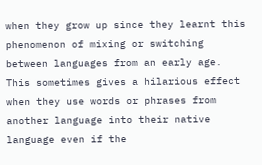when they grow up since they learnt this phenomenon of mixing or switching between languages from an early age. This sometimes gives a hilarious effect when they use words or phrases from another language into their native language even if the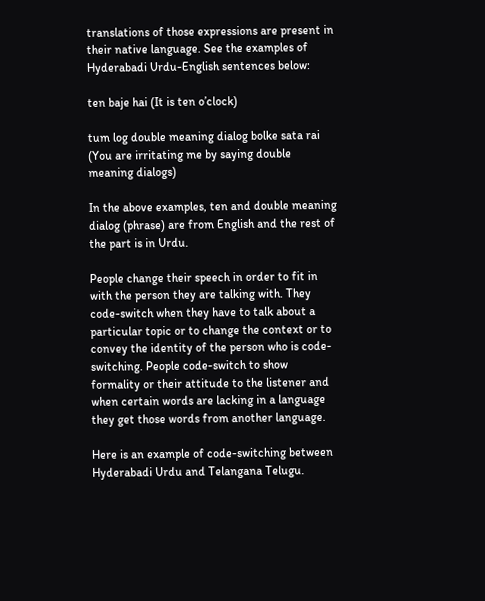translations of those expressions are present in their native language. See the examples of Hyderabadi Urdu-English sentences below:

ten baje hai (It is ten o’clock)

tum log double meaning dialog bolke sata rai  (You are irritating me by saying double meaning dialogs)

In the above examples, ten and double meaning dialog (phrase) are from English and the rest of the part is in Urdu.

People change their speech in order to fit in with the person they are talking with. They code-switch when they have to talk about a particular topic or to change the context or to convey the identity of the person who is code-switching. People code-switch to show formality or their attitude to the listener and when certain words are lacking in a language they get those words from another language.

Here is an example of code-switching between Hyderabadi Urdu and Telangana Telugu.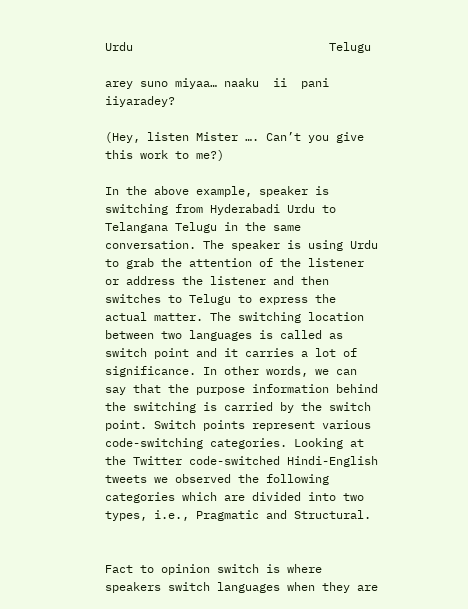Urdu                            Telugu

arey suno miyaa… naaku  ii  pani  iiyaradey?

(Hey, listen Mister …. Can’t you give this work to me?)

In the above example, speaker is switching from Hyderabadi Urdu to Telangana Telugu in the same conversation. The speaker is using Urdu to grab the attention of the listener or address the listener and then switches to Telugu to express the actual matter. The switching location between two languages is called as switch point and it carries a lot of significance. In other words, we can say that the purpose information behind the switching is carried by the switch point. Switch points represent various code-switching categories. Looking at the Twitter code-switched Hindi-English tweets we observed the following categories which are divided into two types, i.e., Pragmatic and Structural.


Fact to opinion switch is where speakers switch languages when they are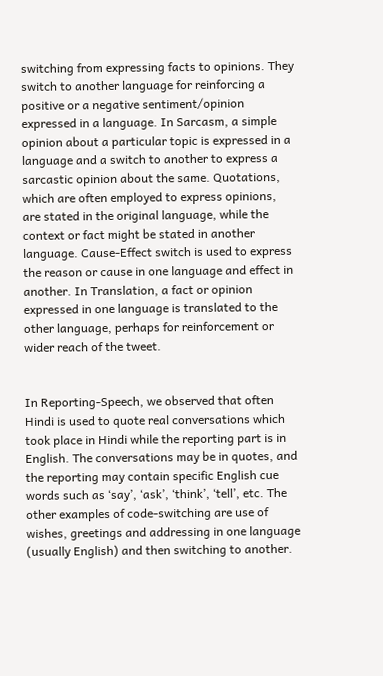switching from expressing facts to opinions. They switch to another language for reinforcing a positive or a negative sentiment/opinion expressed in a language. In Sarcasm, a simple opinion about a particular topic is expressed in a language and a switch to another to express a sarcastic opinion about the same. Quotations, which are often employed to express opinions, are stated in the original language, while the context or fact might be stated in another language. Cause-Effect switch is used to express the reason or cause in one language and effect in another. In Translation, a fact or opinion expressed in one language is translated to the other language, perhaps for reinforcement or wider reach of the tweet.


In Reporting-Speech, we observed that often Hindi is used to quote real conversations which took place in Hindi while the reporting part is in English. The conversations may be in quotes, and the reporting may contain specific English cue words such as ‘say’, ‘ask’, ‘think’, ‘tell’, etc. The other examples of code-switching are use of wishes, greetings and addressing in one language (usually English) and then switching to another.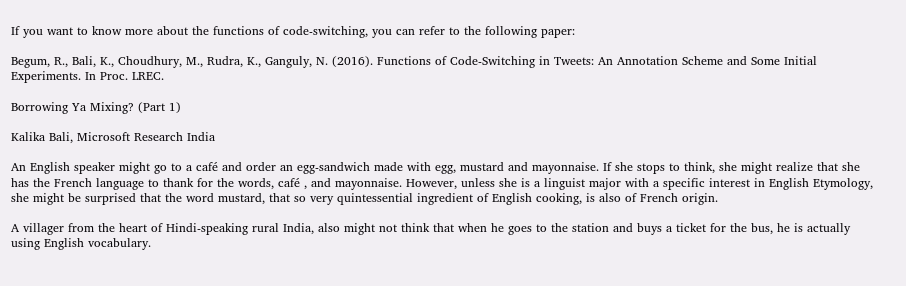If you want to know more about the functions of code-switching, you can refer to the following paper:

Begum, R., Bali, K., Choudhury, M., Rudra, K., Ganguly, N. (2016). Functions of Code-Switching in Tweets: An Annotation Scheme and Some Initial Experiments. In Proc. LREC.

Borrowing Ya Mixing? (Part 1)

Kalika Bali, Microsoft Research India

An English speaker might go to a café and order an egg-sandwich made with egg, mustard and mayonnaise. If she stops to think, she might realize that she has the French language to thank for the words, café , and mayonnaise. However, unless she is a linguist major with a specific interest in English Etymology, she might be surprised that the word mustard, that so very quintessential ingredient of English cooking, is also of French origin.

A villager from the heart of Hindi-speaking rural India, also might not think that when he goes to the station and buys a ticket for the bus, he is actually using English vocabulary.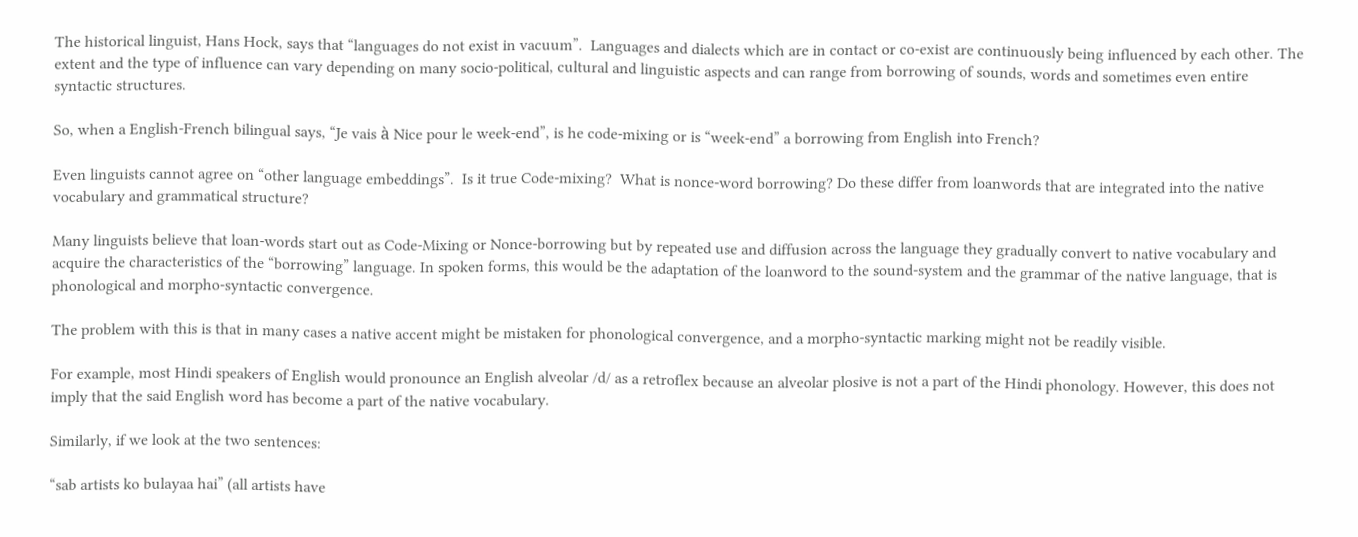The historical linguist, Hans Hock, says that “languages do not exist in vacuum”.  Languages and dialects which are in contact or co-exist are continuously being influenced by each other. The extent and the type of influence can vary depending on many socio-political, cultural and linguistic aspects and can range from borrowing of sounds, words and sometimes even entire syntactic structures.

So, when a English-French bilingual says, “Je vais à Nice pour le week-end”, is he code-mixing or is “week-end” a borrowing from English into French?

Even linguists cannot agree on “other language embeddings”.  Is it true Code-mixing?  What is nonce-word borrowing? Do these differ from loanwords that are integrated into the native vocabulary and grammatical structure?

Many linguists believe that loan-words start out as Code-Mixing or Nonce-borrowing but by repeated use and diffusion across the language they gradually convert to native vocabulary and acquire the characteristics of the “borrowing” language. In spoken forms, this would be the adaptation of the loanword to the sound-system and the grammar of the native language, that is phonological and morpho-syntactic convergence.

The problem with this is that in many cases a native accent might be mistaken for phonological convergence, and a morpho-syntactic marking might not be readily visible.

For example, most Hindi speakers of English would pronounce an English alveolar /d/ as a retroflex because an alveolar plosive is not a part of the Hindi phonology. However, this does not imply that the said English word has become a part of the native vocabulary.

Similarly, if we look at the two sentences:

“sab artists ko bulayaa hai” (all artists have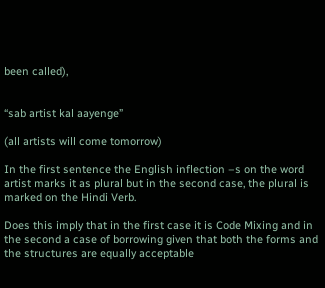been called),


“sab artist kal aayenge”

(all artists will come tomorrow)

In the first sentence the English inflection –s on the word artist marks it as plural but in the second case, the plural is marked on the Hindi Verb.

Does this imply that in the first case it is Code Mixing and in the second a case of borrowing given that both the forms and the structures are equally acceptable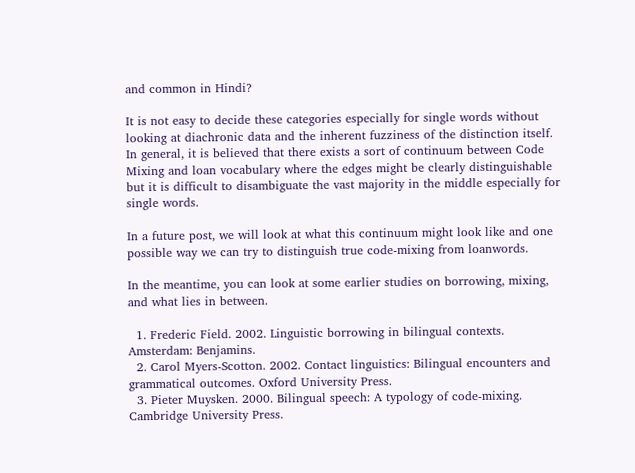and common in Hindi?

It is not easy to decide these categories especially for single words without looking at diachronic data and the inherent fuzziness of the distinction itself. In general, it is believed that there exists a sort of continuum between Code Mixing and loan vocabulary where the edges might be clearly distinguishable but it is difficult to disambiguate the vast majority in the middle especially for single words.

In a future post, we will look at what this continuum might look like and one possible way we can try to distinguish true code-mixing from loanwords.

In the meantime, you can look at some earlier studies on borrowing, mixing, and what lies in between.

  1. Frederic Field. 2002. Linguistic borrowing in bilingual contexts. Amsterdam: Benjamins.
  2. Carol Myers-Scotton. 2002. Contact linguistics: Bilingual encounters and grammatical outcomes. Oxford University Press.
  3. Pieter Muysken. 2000. Bilingual speech: A typology of code-mixing. Cambridge University Press.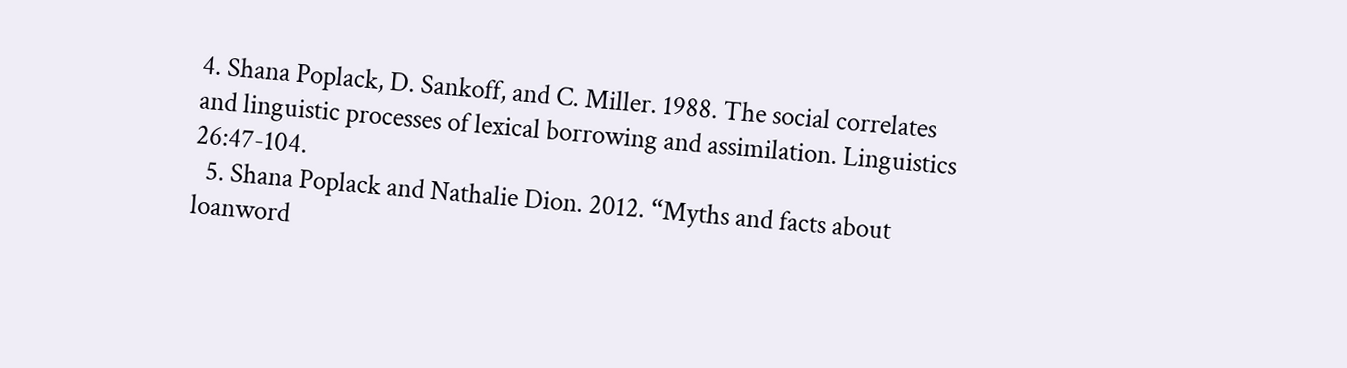4. Shana Poplack, D. Sankoff, and C. Miller. 1988. The social correlates and linguistic processes of lexical borrowing and assimilation. Linguistics 26:47-104.
  5. Shana Poplack and Nathalie Dion. 2012. “Myths and facts about loanword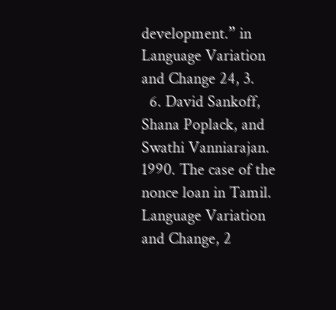development.” in Language Variation and Change 24, 3.
  6. David Sankoff, Shana Poplack, and Swathi Vanniarajan. 1990. The case of the nonce loan in Tamil. Language Variation and Change, 2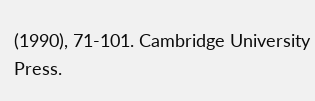(1990), 71-101. Cambridge University Press.